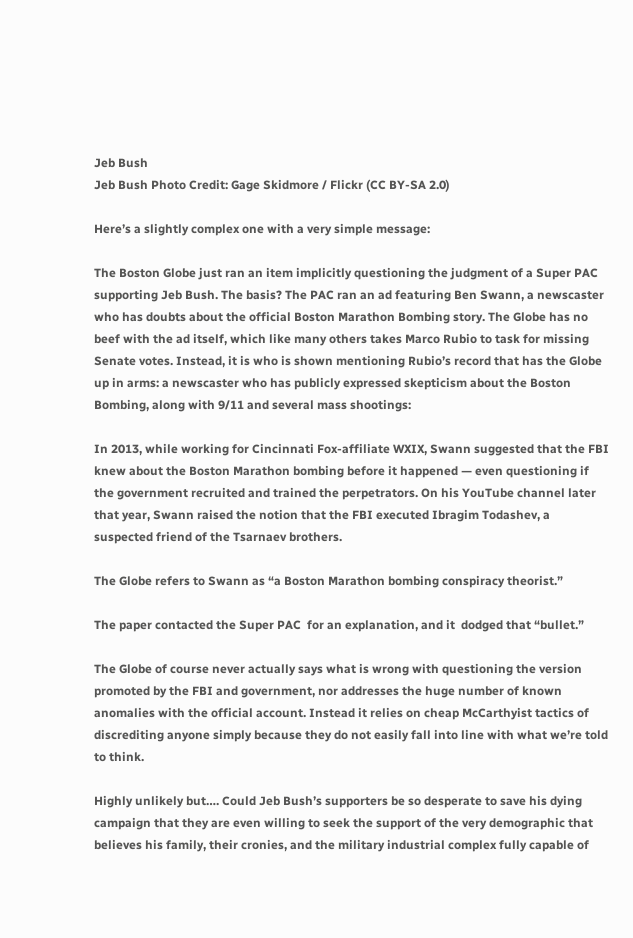Jeb Bush
Jeb Bush Photo Credit: Gage Skidmore / Flickr (CC BY-SA 2.0)

Here’s a slightly complex one with a very simple message:

The Boston Globe just ran an item implicitly questioning the judgment of a Super PAC supporting Jeb Bush. The basis? The PAC ran an ad featuring Ben Swann, a newscaster who has doubts about the official Boston Marathon Bombing story. The Globe has no beef with the ad itself, which like many others takes Marco Rubio to task for missing Senate votes. Instead, it is who is shown mentioning Rubio’s record that has the Globe up in arms: a newscaster who has publicly expressed skepticism about the Boston Bombing, along with 9/11 and several mass shootings:

In 2013, while working for Cincinnati Fox-affiliate WXIX, Swann suggested that the FBI knew about the Boston Marathon bombing before it happened — even questioning if the government recruited and trained the perpetrators. On his YouTube channel later that year, Swann raised the notion that the FBI executed Ibragim Todashev, a suspected friend of the Tsarnaev brothers.

The Globe refers to Swann as “a Boston Marathon bombing conspiracy theorist.”

The paper contacted the Super PAC  for an explanation, and it  dodged that “bullet.”

The Globe of course never actually says what is wrong with questioning the version promoted by the FBI and government, nor addresses the huge number of known anomalies with the official account. Instead it relies on cheap McCarthyist tactics of discrediting anyone simply because they do not easily fall into line with what we’re told to think.

Highly unlikely but…. Could Jeb Bush’s supporters be so desperate to save his dying campaign that they are even willing to seek the support of the very demographic that believes his family, their cronies, and the military industrial complex fully capable of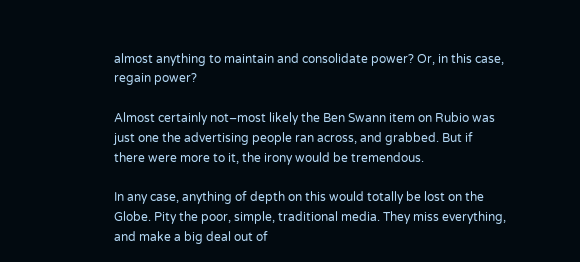almost anything to maintain and consolidate power? Or, in this case, regain power?

Almost certainly not–most likely the Ben Swann item on Rubio was just one the advertising people ran across, and grabbed. But if there were more to it, the irony would be tremendous.

In any case, anything of depth on this would totally be lost on the Globe. Pity the poor, simple, traditional media. They miss everything, and make a big deal out of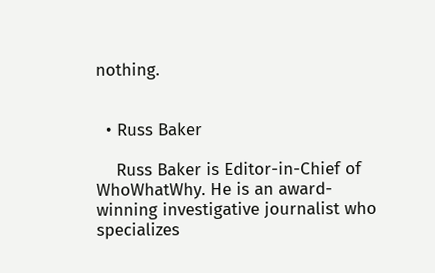nothing.


  • Russ Baker

    Russ Baker is Editor-in-Chief of WhoWhatWhy. He is an award-winning investigative journalist who specializes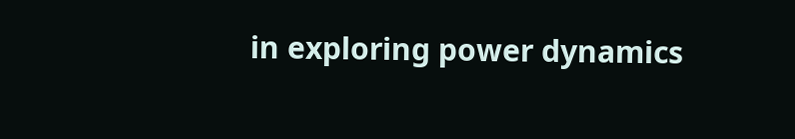in exploring power dynamics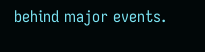behind major events.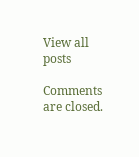View all posts

Comments are closed.